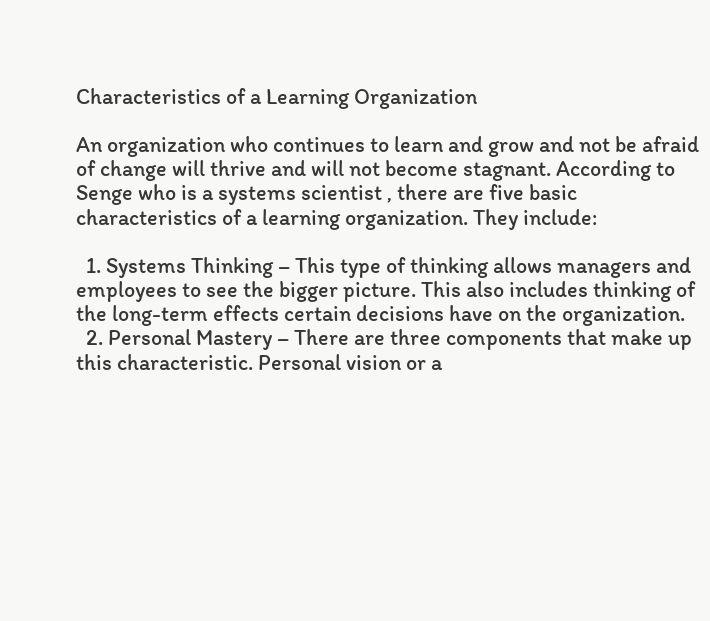Characteristics of a Learning Organization

An organization who continues to learn and grow and not be afraid of change will thrive and will not become stagnant. According to Senge who is a systems scientist , there are five basic characteristics of a learning organization. They include:

  1. Systems Thinking – This type of thinking allows managers and employees to see the bigger picture. This also includes thinking of the long-term effects certain decisions have on the organization.
  2. Personal Mastery – There are three components that make up this characteristic. Personal vision or a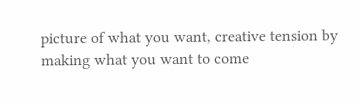picture of what you want, creative tension by making what you want to come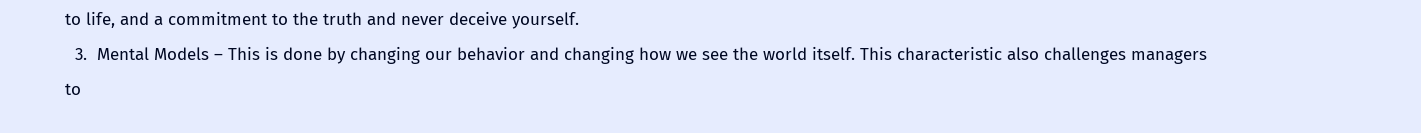to life, and a commitment to the truth and never deceive yourself.
  3.  Mental Models – This is done by changing our behavior and changing how we see the world itself. This characteristic also challenges managers to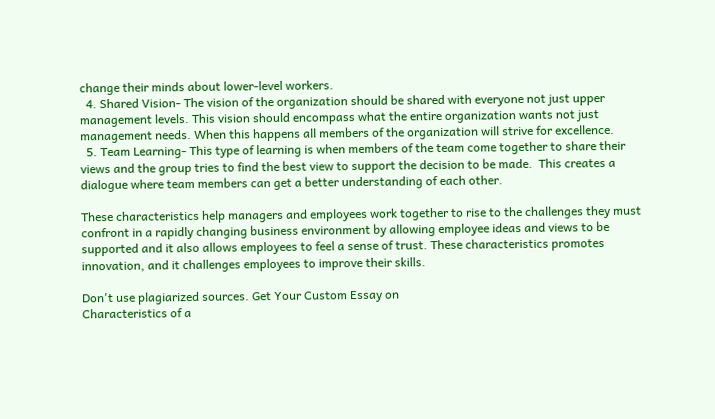change their minds about lower-level workers.
  4. Shared Vision- The vision of the organization should be shared with everyone not just upper management levels. This vision should encompass what the entire organization wants not just management needs. When this happens all members of the organization will strive for excellence.
  5. Team Learning- This type of learning is when members of the team come together to share their views and the group tries to find the best view to support the decision to be made.  This creates a dialogue where team members can get a better understanding of each other.

These characteristics help managers and employees work together to rise to the challenges they must confront in a rapidly changing business environment by allowing employee ideas and views to be supported and it also allows employees to feel a sense of trust. These characteristics promotes innovation, and it challenges employees to improve their skills.

Don't use plagiarized sources. Get Your Custom Essay on
Characteristics of a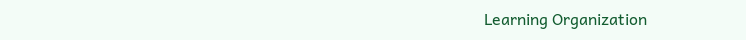Learning Organization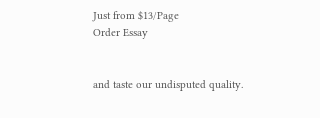Just from $13/Page
Order Essay


and taste our undisputed quality.